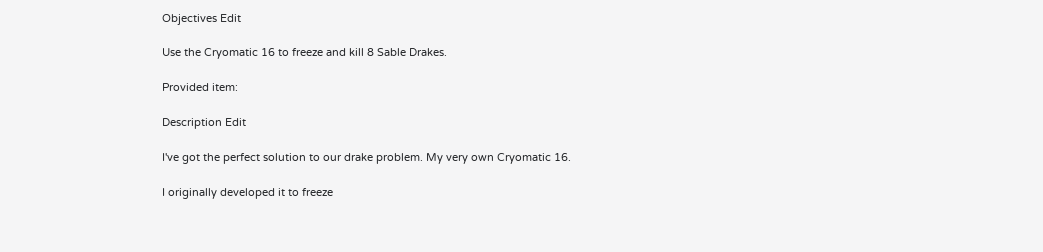Objectives Edit

Use the Cryomatic 16 to freeze and kill 8 Sable Drakes.

Provided item:

Description Edit

I've got the perfect solution to our drake problem. My very own Cryomatic 16.

I originally developed it to freeze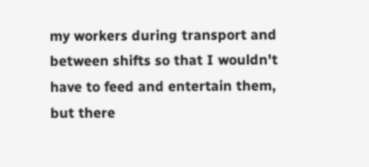my workers during transport and between shifts so that I wouldn't have to feed and entertain them, but there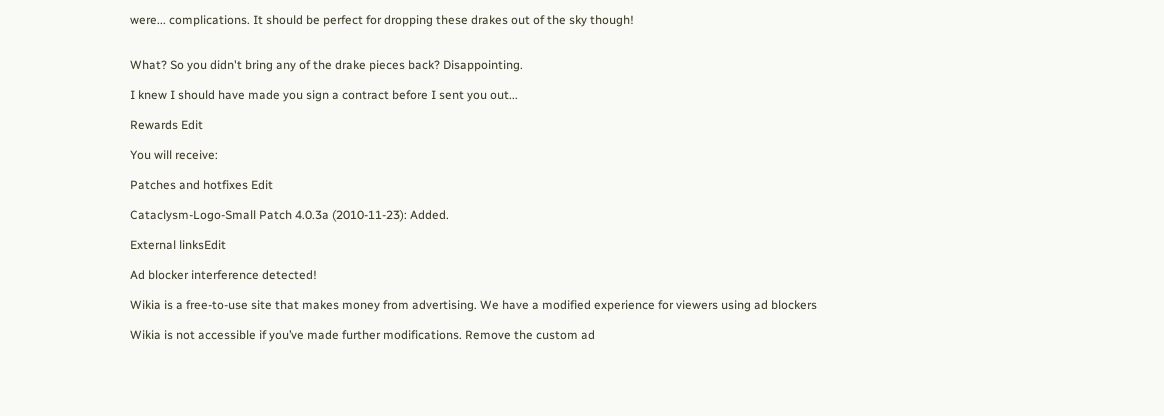were... complications. It should be perfect for dropping these drakes out of the sky though!


What? So you didn't bring any of the drake pieces back? Disappointing.

I knew I should have made you sign a contract before I sent you out...

Rewards Edit

You will receive:

Patches and hotfixes Edit

Cataclysm-Logo-Small Patch 4.0.3a (2010-11-23): Added.

External linksEdit

Ad blocker interference detected!

Wikia is a free-to-use site that makes money from advertising. We have a modified experience for viewers using ad blockers

Wikia is not accessible if you’ve made further modifications. Remove the custom ad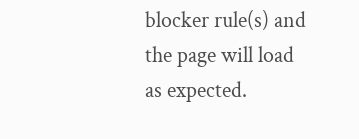blocker rule(s) and the page will load as expected.